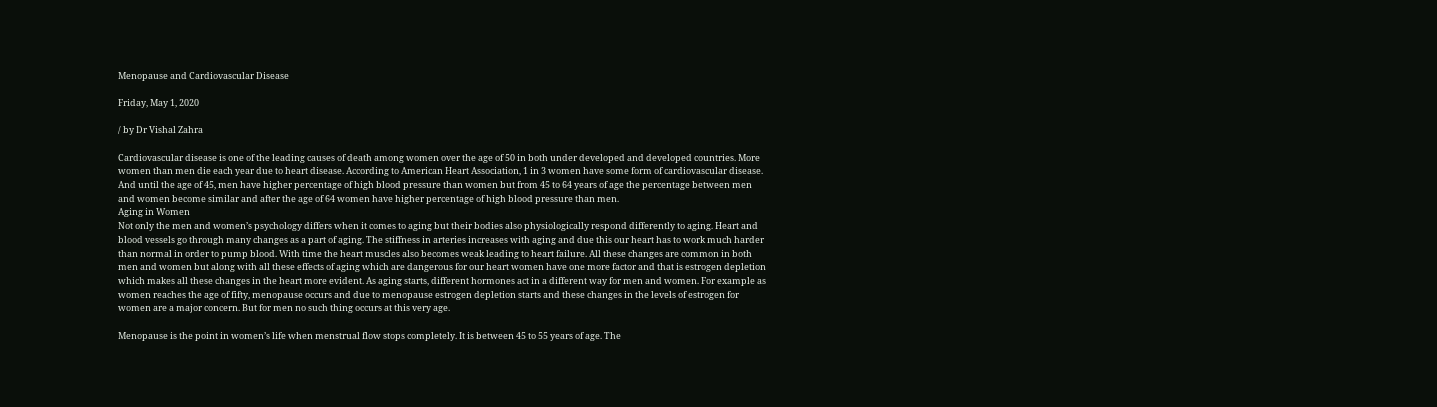Menopause and Cardiovascular Disease

Friday, May 1, 2020

/ by Dr Vishal Zahra

Cardiovascular disease is one of the leading causes of death among women over the age of 50 in both under developed and developed countries. More women than men die each year due to heart disease. According to American Heart Association, 1 in 3 women have some form of cardiovascular disease. And until the age of 45, men have higher percentage of high blood pressure than women but from 45 to 64 years of age the percentage between men and women become similar and after the age of 64 women have higher percentage of high blood pressure than men.
Aging in Women
Not only the men and women’s psychology differs when it comes to aging but their bodies also physiologically respond differently to aging. Heart and blood vessels go through many changes as a part of aging. The stiffness in arteries increases with aging and due this our heart has to work much harder than normal in order to pump blood. With time the heart muscles also becomes weak leading to heart failure. All these changes are common in both men and women but along with all these effects of aging which are dangerous for our heart women have one more factor and that is estrogen depletion which makes all these changes in the heart more evident. As aging starts, different hormones act in a different way for men and women. For example as women reaches the age of fifty, menopause occurs and due to menopause estrogen depletion starts and these changes in the levels of estrogen for women are a major concern. But for men no such thing occurs at this very age.

Menopause is the point in women’s life when menstrual flow stops completely. It is between 45 to 55 years of age. The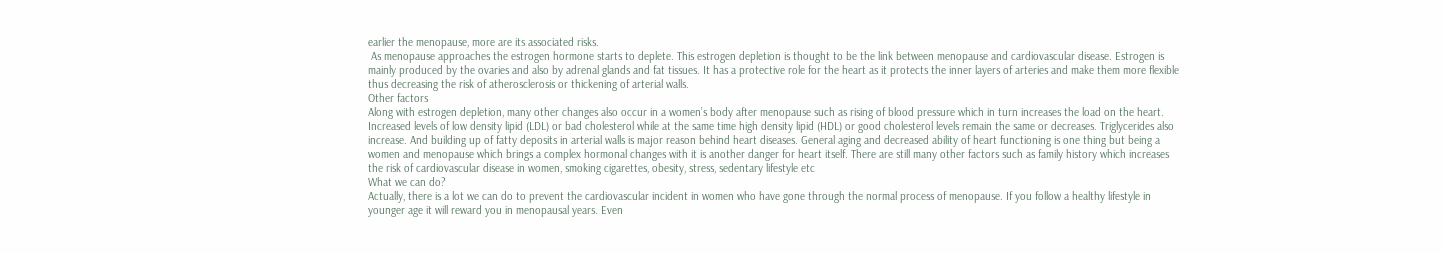earlier the menopause, more are its associated risks.
 As menopause approaches the estrogen hormone starts to deplete. This estrogen depletion is thought to be the link between menopause and cardiovascular disease. Estrogen is mainly produced by the ovaries and also by adrenal glands and fat tissues. It has a protective role for the heart as it protects the inner layers of arteries and make them more flexible thus decreasing the risk of atherosclerosis or thickening of arterial walls.
Other factors
Along with estrogen depletion, many other changes also occur in a women’s body after menopause such as rising of blood pressure which in turn increases the load on the heart. Increased levels of low density lipid (LDL) or bad cholesterol while at the same time high density lipid (HDL) or good cholesterol levels remain the same or decreases. Triglycerides also increase. And building up of fatty deposits in arterial walls is major reason behind heart diseases. General aging and decreased ability of heart functioning is one thing but being a women and menopause which brings a complex hormonal changes with it is another danger for heart itself. There are still many other factors such as family history which increases the risk of cardiovascular disease in women, smoking cigarettes, obesity, stress, sedentary lifestyle etc
What we can do?
Actually, there is a lot we can do to prevent the cardiovascular incident in women who have gone through the normal process of menopause. If you follow a healthy lifestyle in younger age it will reward you in menopausal years. Even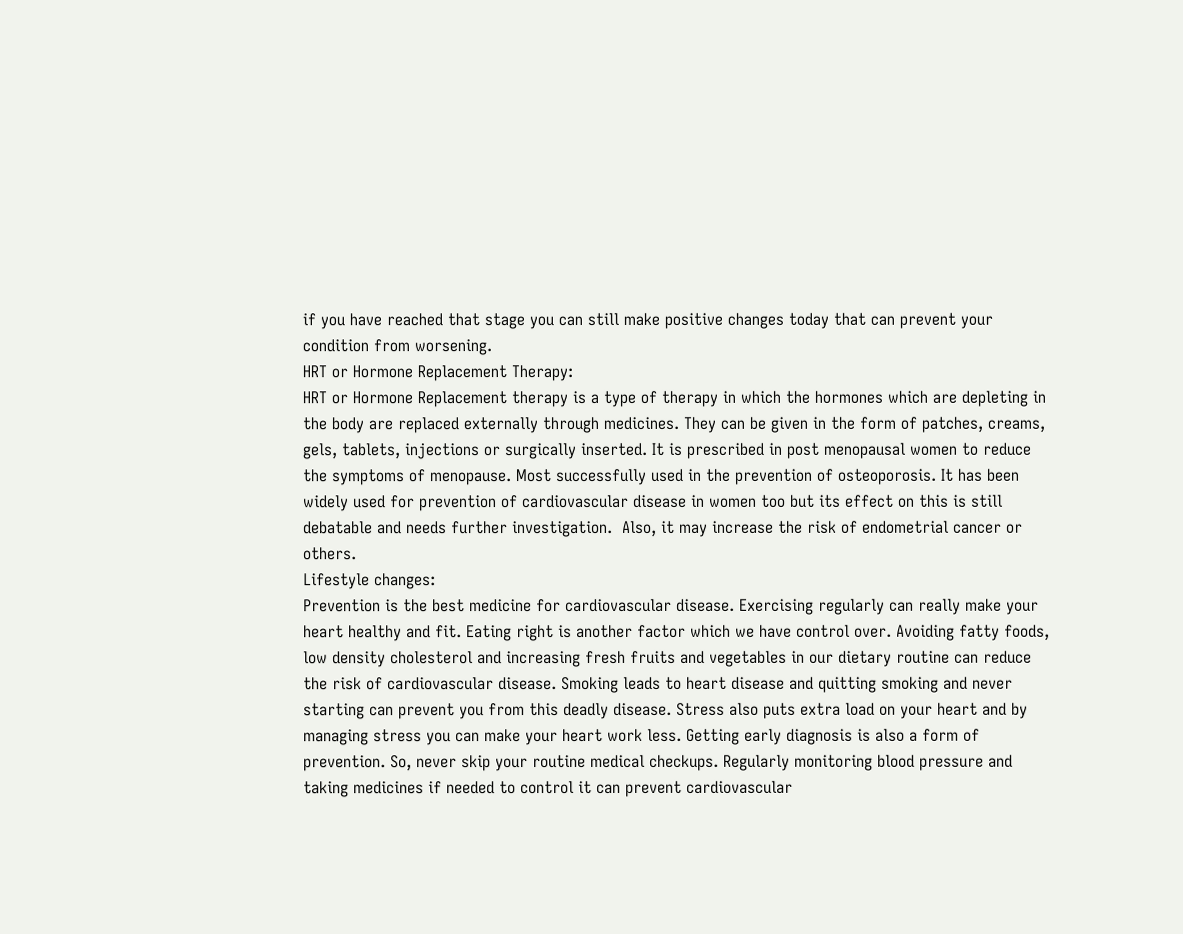if you have reached that stage you can still make positive changes today that can prevent your condition from worsening.
HRT or Hormone Replacement Therapy:
HRT or Hormone Replacement therapy is a type of therapy in which the hormones which are depleting in the body are replaced externally through medicines. They can be given in the form of patches, creams, gels, tablets, injections or surgically inserted. It is prescribed in post menopausal women to reduce the symptoms of menopause. Most successfully used in the prevention of osteoporosis. It has been widely used for prevention of cardiovascular disease in women too but its effect on this is still debatable and needs further investigation.  Also, it may increase the risk of endometrial cancer or others.
Lifestyle changes:
Prevention is the best medicine for cardiovascular disease. Exercising regularly can really make your heart healthy and fit. Eating right is another factor which we have control over. Avoiding fatty foods, low density cholesterol and increasing fresh fruits and vegetables in our dietary routine can reduce the risk of cardiovascular disease. Smoking leads to heart disease and quitting smoking and never starting can prevent you from this deadly disease. Stress also puts extra load on your heart and by managing stress you can make your heart work less. Getting early diagnosis is also a form of prevention. So, never skip your routine medical checkups. Regularly monitoring blood pressure and taking medicines if needed to control it can prevent cardiovascular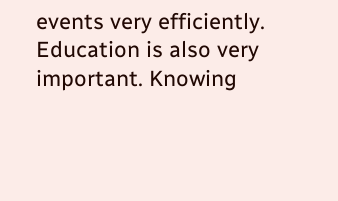events very efficiently. Education is also very important. Knowing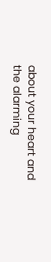about your heart and the alarming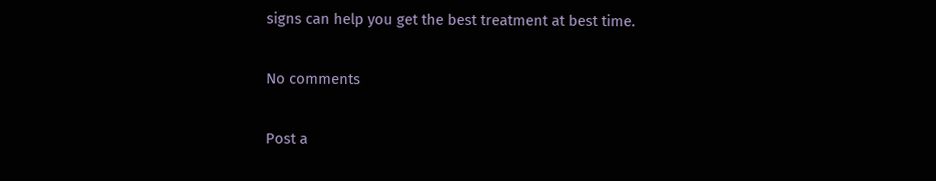signs can help you get the best treatment at best time.

No comments

Post a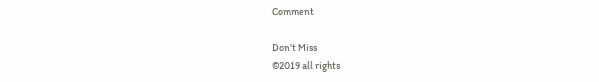Comment

Don't Miss
©2019 all rights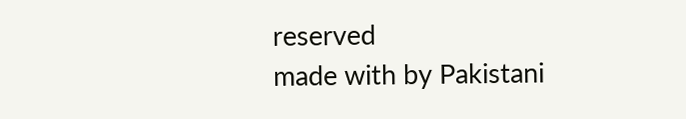reserved
made with by Pakistani